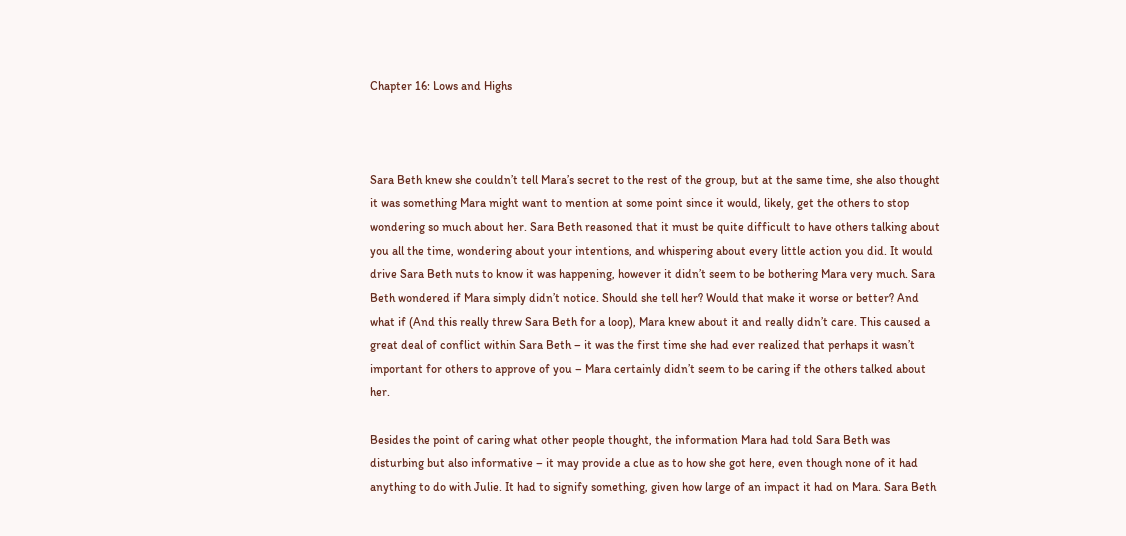Chapter 16: Lows and Highs



Sara Beth knew she couldn’t tell Mara’s secret to the rest of the group, but at the same time, she also thought it was something Mara might want to mention at some point since it would, likely, get the others to stop wondering so much about her. Sara Beth reasoned that it must be quite difficult to have others talking about you all the time, wondering about your intentions, and whispering about every little action you did. It would drive Sara Beth nuts to know it was happening, however it didn’t seem to be bothering Mara very much. Sara Beth wondered if Mara simply didn’t notice. Should she tell her? Would that make it worse or better? And what if (And this really threw Sara Beth for a loop), Mara knew about it and really didn’t care. This caused a great deal of conflict within Sara Beth – it was the first time she had ever realized that perhaps it wasn’t important for others to approve of you – Mara certainly didn’t seem to be caring if the others talked about her.

Besides the point of caring what other people thought, the information Mara had told Sara Beth was disturbing but also informative – it may provide a clue as to how she got here, even though none of it had anything to do with Julie. It had to signify something, given how large of an impact it had on Mara. Sara Beth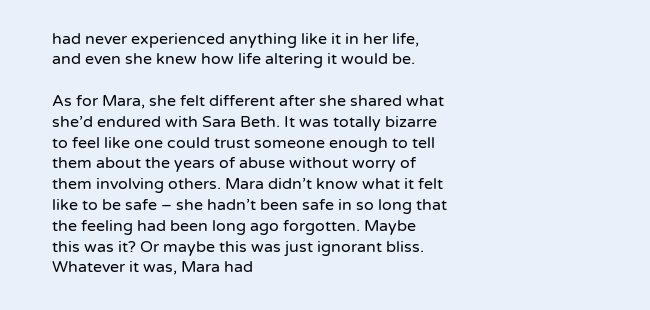had never experienced anything like it in her life, and even she knew how life altering it would be.

As for Mara, she felt different after she shared what she’d endured with Sara Beth. It was totally bizarre to feel like one could trust someone enough to tell them about the years of abuse without worry of them involving others. Mara didn’t know what it felt like to be safe – she hadn’t been safe in so long that the feeling had been long ago forgotten. Maybe this was it? Or maybe this was just ignorant bliss. Whatever it was, Mara had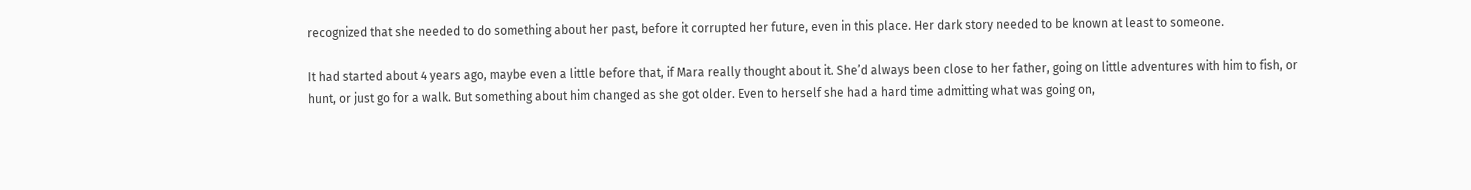recognized that she needed to do something about her past, before it corrupted her future, even in this place. Her dark story needed to be known at least to someone.

It had started about 4 years ago, maybe even a little before that, if Mara really thought about it. She’d always been close to her father, going on little adventures with him to fish, or hunt, or just go for a walk. But something about him changed as she got older. Even to herself she had a hard time admitting what was going on,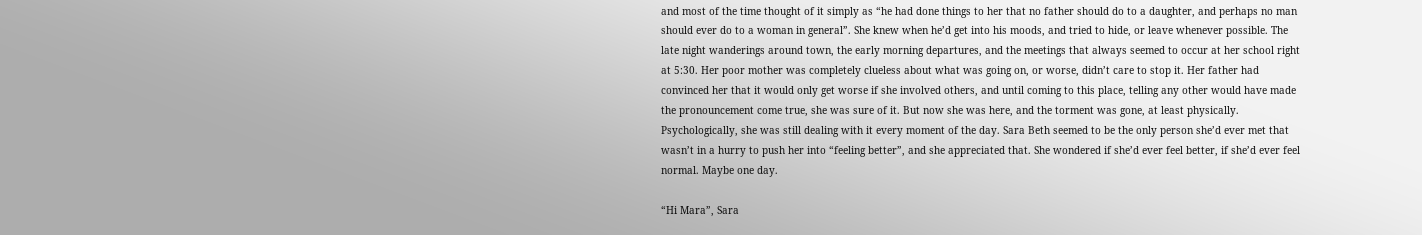and most of the time thought of it simply as “he had done things to her that no father should do to a daughter, and perhaps no man should ever do to a woman in general”. She knew when he’d get into his moods, and tried to hide, or leave whenever possible. The late night wanderings around town, the early morning departures, and the meetings that always seemed to occur at her school right at 5:30. Her poor mother was completely clueless about what was going on, or worse, didn’t care to stop it. Her father had convinced her that it would only get worse if she involved others, and until coming to this place, telling any other would have made the pronouncement come true, she was sure of it. But now she was here, and the torment was gone, at least physically. Psychologically, she was still dealing with it every moment of the day. Sara Beth seemed to be the only person she’d ever met that wasn’t in a hurry to push her into “feeling better”, and she appreciated that. She wondered if she’d ever feel better, if she’d ever feel normal. Maybe one day.

“Hi Mara”, Sara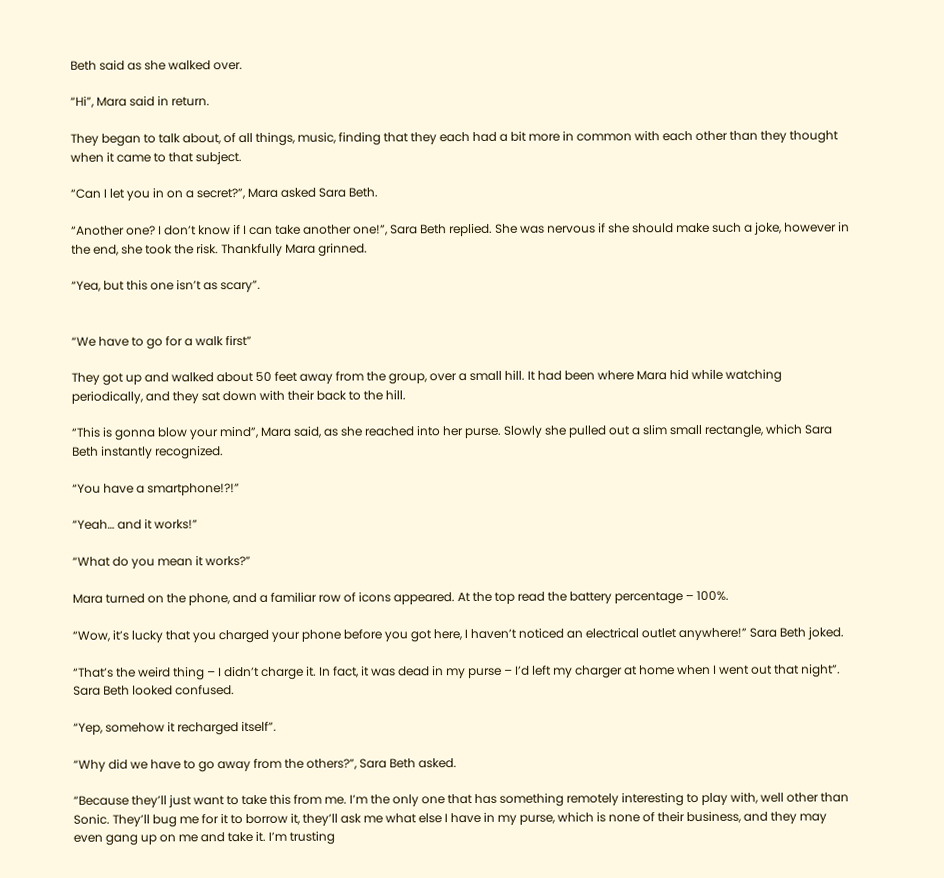Beth said as she walked over.

“Hi”, Mara said in return.

They began to talk about, of all things, music, finding that they each had a bit more in common with each other than they thought when it came to that subject.

“Can I let you in on a secret?”, Mara asked Sara Beth.

“Another one? I don’t know if I can take another one!”, Sara Beth replied. She was nervous if she should make such a joke, however in the end, she took the risk. Thankfully Mara grinned.

“Yea, but this one isn’t as scary”.


“We have to go for a walk first”

They got up and walked about 50 feet away from the group, over a small hill. It had been where Mara hid while watching periodically, and they sat down with their back to the hill.

“This is gonna blow your mind”, Mara said, as she reached into her purse. Slowly she pulled out a slim small rectangle, which Sara Beth instantly recognized.

“You have a smartphone!?!”

“Yeah… and it works!”

“What do you mean it works?”

Mara turned on the phone, and a familiar row of icons appeared. At the top read the battery percentage – 100%.

“Wow, it’s lucky that you charged your phone before you got here, I haven’t noticed an electrical outlet anywhere!” Sara Beth joked.

“That’s the weird thing – I didn’t charge it. In fact, it was dead in my purse – I’d left my charger at home when I went out that night”. Sara Beth looked confused.

“Yep, somehow it recharged itself”.

“Why did we have to go away from the others?”, Sara Beth asked.

“Because they’ll just want to take this from me. I’m the only one that has something remotely interesting to play with, well other than Sonic. They’ll bug me for it to borrow it, they’ll ask me what else I have in my purse, which is none of their business, and they may even gang up on me and take it. I’m trusting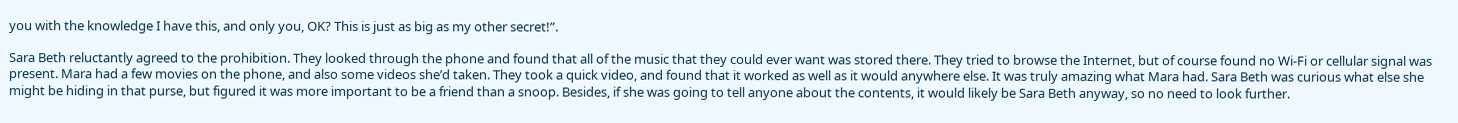you with the knowledge I have this, and only you, OK? This is just as big as my other secret!”.

Sara Beth reluctantly agreed to the prohibition. They looked through the phone and found that all of the music that they could ever want was stored there. They tried to browse the Internet, but of course found no Wi-Fi or cellular signal was present. Mara had a few movies on the phone, and also some videos she’d taken. They took a quick video, and found that it worked as well as it would anywhere else. It was truly amazing what Mara had. Sara Beth was curious what else she might be hiding in that purse, but figured it was more important to be a friend than a snoop. Besides, if she was going to tell anyone about the contents, it would likely be Sara Beth anyway, so no need to look further.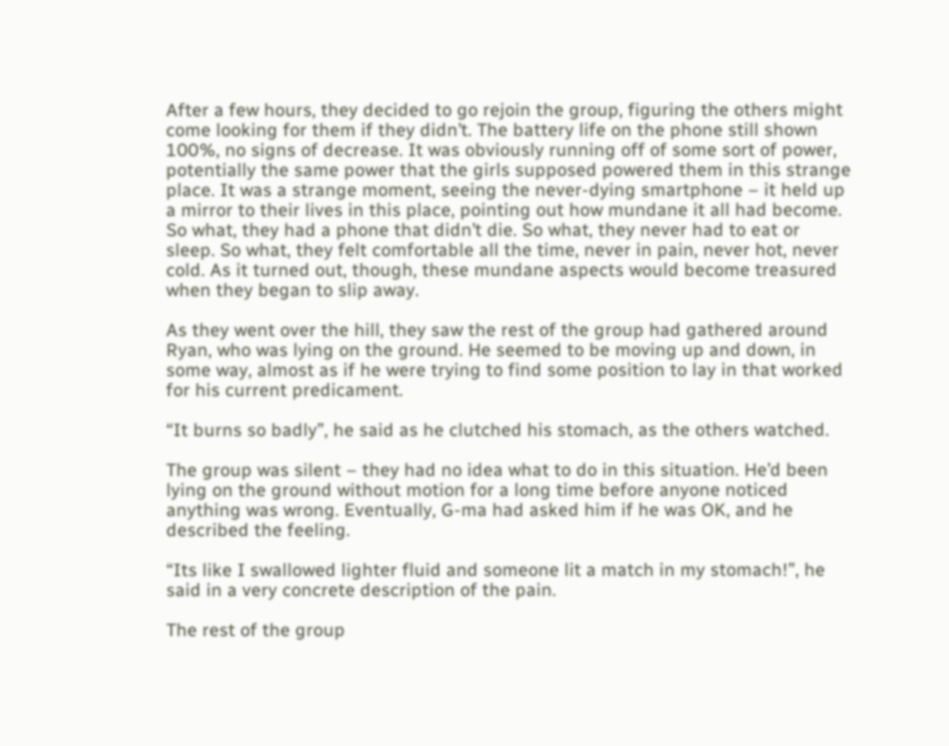After a few hours, they decided to go rejoin the group, figuring the others might come looking for them if they didn’t. The battery life on the phone still shown 100%, no signs of decrease. It was obviously running off of some sort of power, potentially the same power that the girls supposed powered them in this strange place. It was a strange moment, seeing the never-dying smartphone – it held up a mirror to their lives in this place, pointing out how mundane it all had become. So what, they had a phone that didn’t die. So what, they never had to eat or sleep. So what, they felt comfortable all the time, never in pain, never hot, never cold. As it turned out, though, these mundane aspects would become treasured when they began to slip away.

As they went over the hill, they saw the rest of the group had gathered around Ryan, who was lying on the ground. He seemed to be moving up and down, in some way, almost as if he were trying to find some position to lay in that worked for his current predicament.

“It burns so badly”, he said as he clutched his stomach, as the others watched.

The group was silent – they had no idea what to do in this situation. He’d been lying on the ground without motion for a long time before anyone noticed anything was wrong. Eventually, G-ma had asked him if he was OK, and he described the feeling.

“Its like I swallowed lighter fluid and someone lit a match in my stomach!”, he said in a very concrete description of the pain.

The rest of the group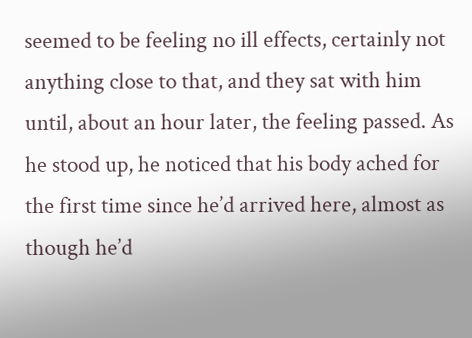seemed to be feeling no ill effects, certainly not anything close to that, and they sat with him until, about an hour later, the feeling passed. As he stood up, he noticed that his body ached for the first time since he’d arrived here, almost as though he’d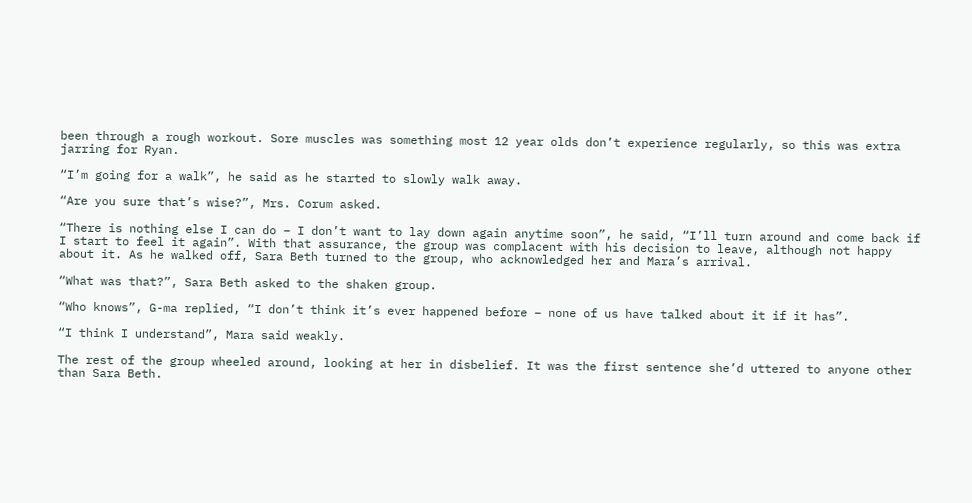been through a rough workout. Sore muscles was something most 12 year olds don’t experience regularly, so this was extra jarring for Ryan.

“I’m going for a walk”, he said as he started to slowly walk away.

“Are you sure that’s wise?”, Mrs. Corum asked.

“There is nothing else I can do – I don’t want to lay down again anytime soon”, he said, “I’ll turn around and come back if I start to feel it again”. With that assurance, the group was complacent with his decision to leave, although not happy about it. As he walked off, Sara Beth turned to the group, who acknowledged her and Mara’s arrival.

“What was that?”, Sara Beth asked to the shaken group.

“Who knows”, G-ma replied, “I don’t think it’s ever happened before – none of us have talked about it if it has”.

“I think I understand”, Mara said weakly.

The rest of the group wheeled around, looking at her in disbelief. It was the first sentence she’d uttered to anyone other than Sara Beth.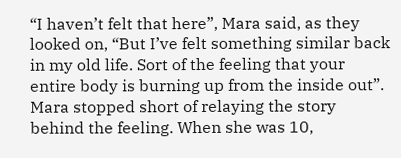“I haven’t felt that here”, Mara said, as they looked on, “But I’ve felt something similar back in my old life. Sort of the feeling that your entire body is burning up from the inside out”. Mara stopped short of relaying the story behind the feeling. When she was 10,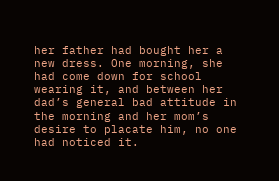her father had bought her a new dress. One morning, she had come down for school wearing it, and between her dad’s general bad attitude in the morning and her mom’s desire to placate him, no one had noticed it.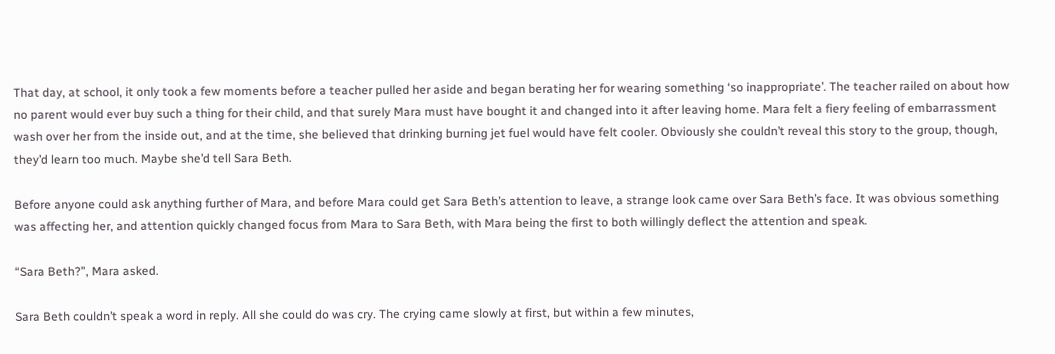That day, at school, it only took a few moments before a teacher pulled her aside and began berating her for wearing something ‘so inappropriate’. The teacher railed on about how no parent would ever buy such a thing for their child, and that surely Mara must have bought it and changed into it after leaving home. Mara felt a fiery feeling of embarrassment wash over her from the inside out, and at the time, she believed that drinking burning jet fuel would have felt cooler. Obviously she couldn’t reveal this story to the group, though, they’d learn too much. Maybe she’d tell Sara Beth.

Before anyone could ask anything further of Mara, and before Mara could get Sara Beth’s attention to leave, a strange look came over Sara Beth’s face. It was obvious something was affecting her, and attention quickly changed focus from Mara to Sara Beth, with Mara being the first to both willingly deflect the attention and speak.

“Sara Beth?”, Mara asked.

Sara Beth couldn’t speak a word in reply. All she could do was cry. The crying came slowly at first, but within a few minutes,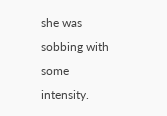she was sobbing with some intensity.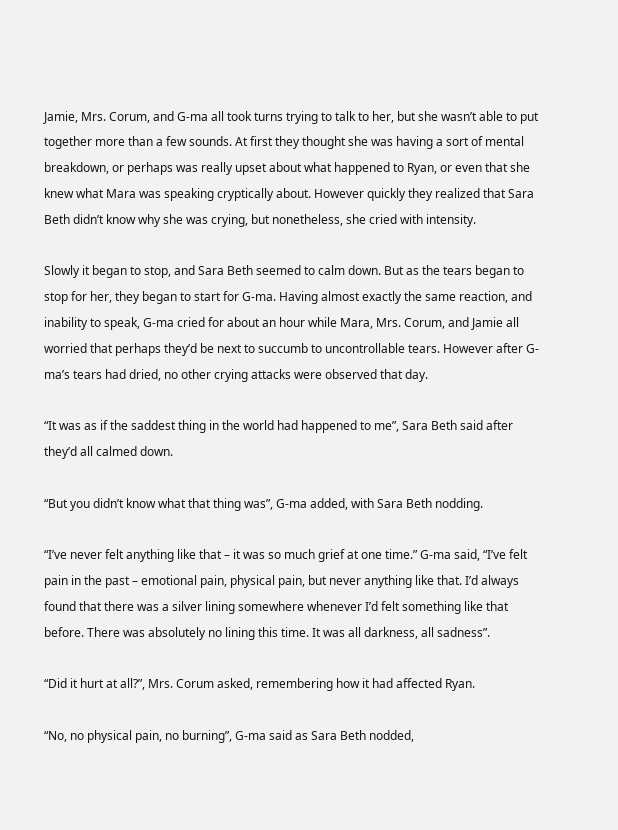Jamie, Mrs. Corum, and G-ma all took turns trying to talk to her, but she wasn’t able to put together more than a few sounds. At first they thought she was having a sort of mental breakdown, or perhaps was really upset about what happened to Ryan, or even that she knew what Mara was speaking cryptically about. However quickly they realized that Sara Beth didn’t know why she was crying, but nonetheless, she cried with intensity.

Slowly it began to stop, and Sara Beth seemed to calm down. But as the tears began to stop for her, they began to start for G-ma. Having almost exactly the same reaction, and inability to speak, G-ma cried for about an hour while Mara, Mrs. Corum, and Jamie all worried that perhaps they’d be next to succumb to uncontrollable tears. However after G-ma’s tears had dried, no other crying attacks were observed that day.

“It was as if the saddest thing in the world had happened to me”, Sara Beth said after they’d all calmed down.

“But you didn’t know what that thing was”, G-ma added, with Sara Beth nodding.

“I’ve never felt anything like that – it was so much grief at one time.” G-ma said, “I’ve felt pain in the past – emotional pain, physical pain, but never anything like that. I’d always found that there was a silver lining somewhere whenever I’d felt something like that before. There was absolutely no lining this time. It was all darkness, all sadness”.

“Did it hurt at all?”, Mrs. Corum asked, remembering how it had affected Ryan.

“No, no physical pain, no burning”, G-ma said as Sara Beth nodded,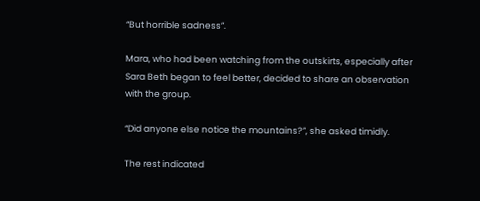“But horrible sadness”.

Mara, who had been watching from the outskirts, especially after Sara Beth began to feel better, decided to share an observation with the group.

“Did anyone else notice the mountains?”, she asked timidly.

The rest indicated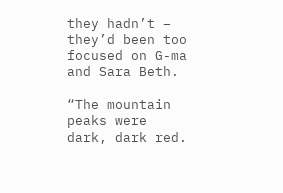they hadn’t – they’d been too focused on G-ma and Sara Beth.

“The mountain peaks were dark, dark red.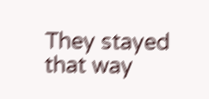They stayed that way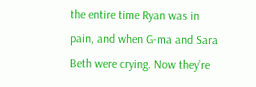the entire time Ryan was in pain, and when G-ma and Sara Beth were crying. Now they’re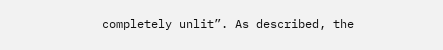completely unlit”. As described, the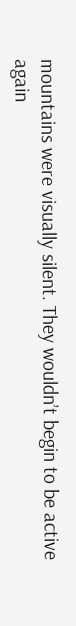mountains were visually silent. They wouldn’t begin to be active again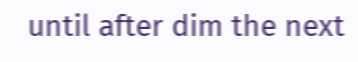until after dim the next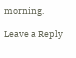morning.

Leave a Reply